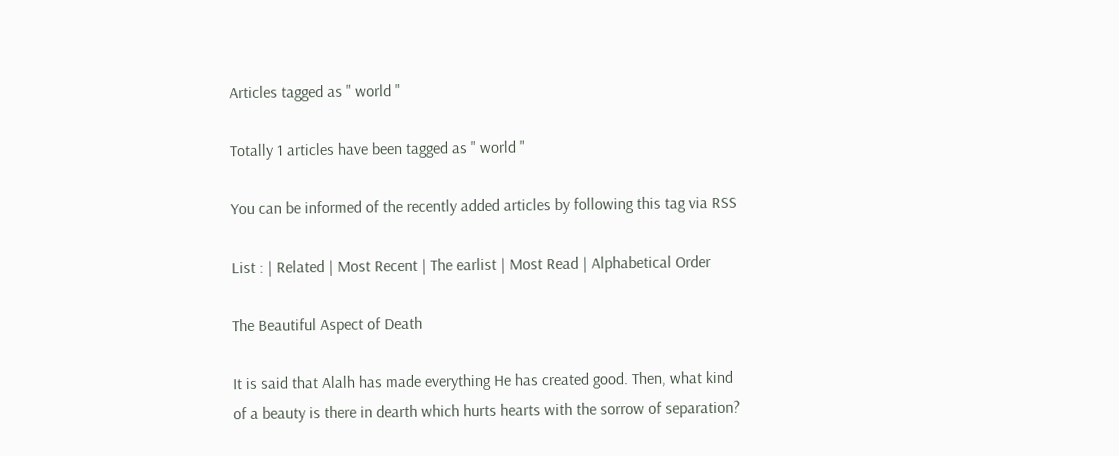Articles tagged as " world "

Totally 1 articles have been tagged as " world "

You can be informed of the recently added articles by following this tag via RSS

List : | Related | Most Recent | The earlist | Most Read | Alphabetical Order

The Beautiful Aspect of Death

It is said that Alalh has made everything He has created good. Then, what kind of a beauty is there in dearth which hurts hearts with the sorrow of separation?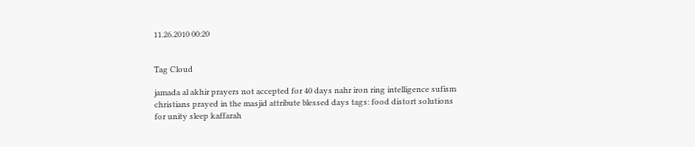11.26.2010 00:20


Tag Cloud

jamada al akhir prayers not accepted for 40 days nahr iron ring intelligence sufism christians prayed in the masjid attribute blessed days tags: food distort solutions for unity sleep kaffarah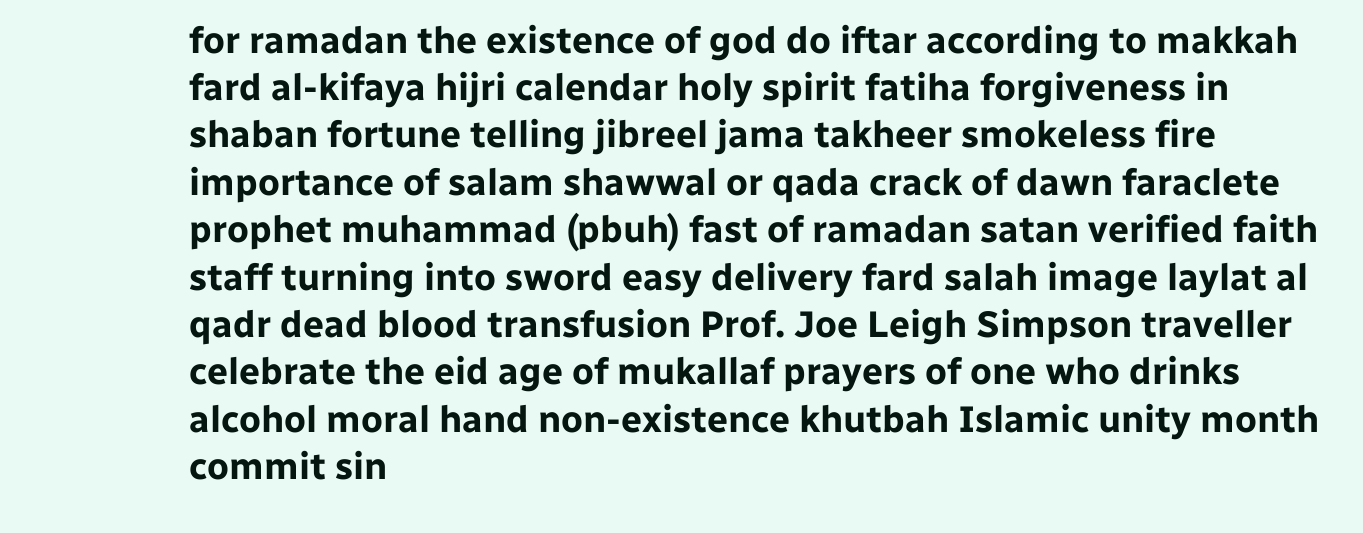for ramadan the existence of god do iftar according to makkah fard al-kifaya hijri calendar holy spirit fatiha forgiveness in shaban fortune telling jibreel jama takheer smokeless fire importance of salam shawwal or qada crack of dawn faraclete prophet muhammad (pbuh) fast of ramadan satan verified faith staff turning into sword easy delivery fard salah image laylat al qadr dead blood transfusion Prof. Joe Leigh Simpson traveller celebrate the eid age of mukallaf prayers of one who drinks alcohol moral hand non-existence khutbah Islamic unity month commit sin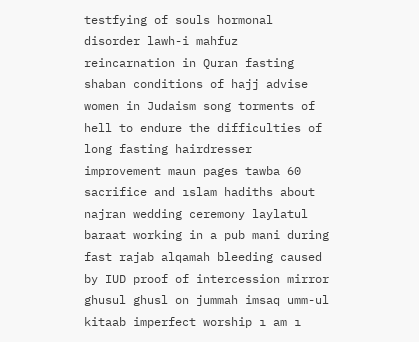testfying of souls hormonal disorder lawh-i mahfuz reincarnation in Quran fasting shaban conditions of hajj advise women in Judaism song torments of hell to endure the difficulties of long fasting hairdresser improvement maun pages tawba 60 sacrifice and ıslam hadiths about najran wedding ceremony laylatul baraat working in a pub mani during fast rajab alqamah bleeding caused by IUD proof of intercession mirror ghusul ghusl on jummah imsaq umm-ul kitaab imperfect worship ı am ı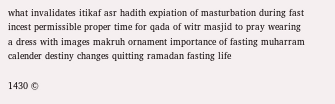what invalidates itikaf asr hadith expiation of masturbation during fast incest permissible proper time for qada of witr masjid to pray wearing a dress with images makruh ornament importance of fasting muharram calender destiny changes quitting ramadan fasting life

1430 ©